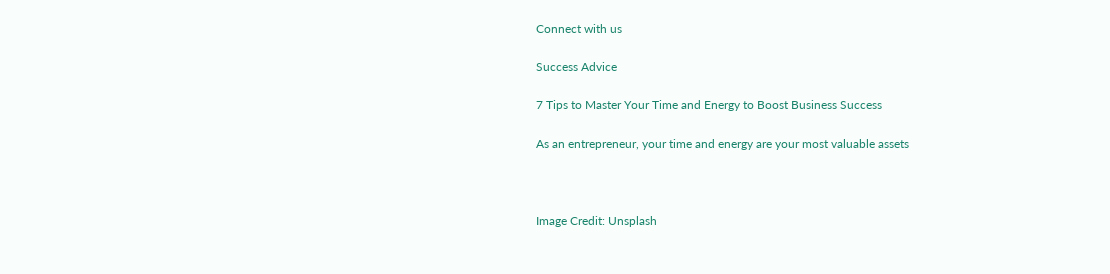Connect with us

Success Advice

7 Tips to Master Your Time and Energy to Boost Business Success

As an entrepreneur, your time and energy are your most valuable assets



Image Credit: Unsplash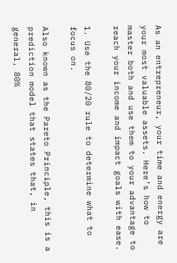As an entrepreneur, your time and energy are your most valuable assets. Here’s how to master both and use them to your advantage to reach your income and impact goals with ease.

1. Use the 80/20 rule to determine what to focus on.

Also known as the Pareto Principle, this is a prediction model that states that, in general, 80%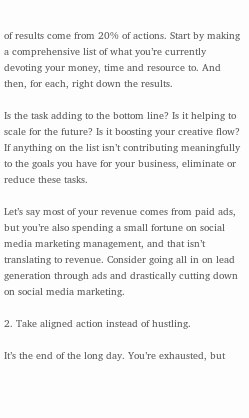of results come from 20% of actions. Start by making a comprehensive list of what you’re currently devoting your money, time and resource to. And then, for each, right down the results.

Is the task adding to the bottom line? Is it helping to scale for the future? Is it boosting your creative flow? If anything on the list isn’t contributing meaningfully to the goals you have for your business, eliminate or reduce these tasks.

Let’s say most of your revenue comes from paid ads, but you’re also spending a small fortune on social media marketing management, and that isn’t translating to revenue. Consider going all in on lead generation through ads and drastically cutting down on social media marketing.

2. Take aligned action instead of hustling.

It’s the end of the long day. You’re exhausted, but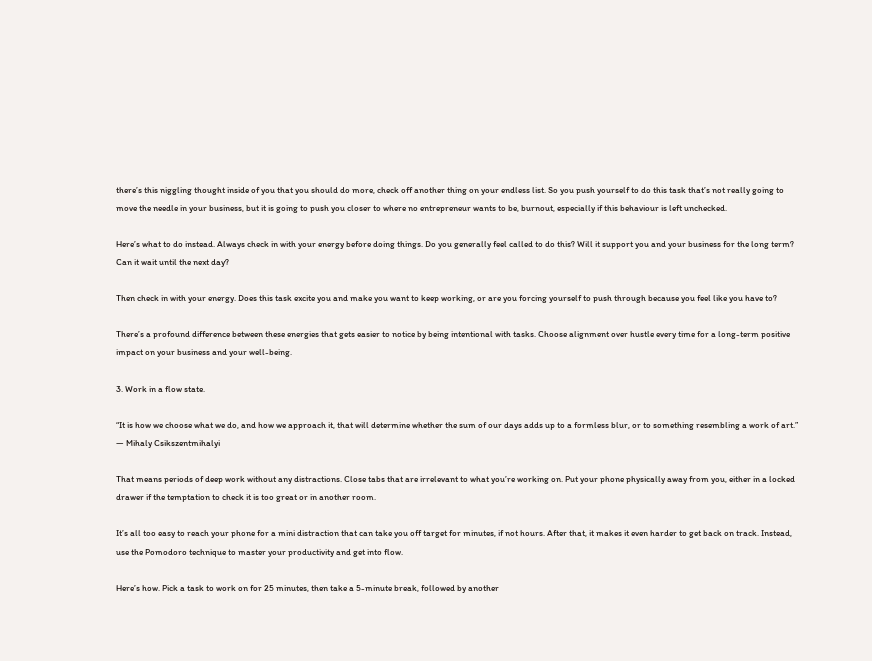there’s this niggling thought inside of you that you should do more, check off another thing on your endless list. So you push yourself to do this task that’s not really going to move the needle in your business, but it is going to push you closer to where no entrepreneur wants to be, burnout, especially if this behaviour is left unchecked.

Here’s what to do instead. Always check in with your energy before doing things. Do you generally feel called to do this? Will it support you and your business for the long term? Can it wait until the next day?

Then check in with your energy. Does this task excite you and make you want to keep working, or are you forcing yourself to push through because you feel like you have to?

There’s a profound difference between these energies that gets easier to notice by being intentional with tasks. Choose alignment over hustle every time for a long-term positive impact on your business and your well-being.

3. Work in a flow state.

“It is how we choose what we do, and how we approach it, that will determine whether the sum of our days adds up to a formless blur, or to something resembling a work of art.” ― Mihaly Csikszentmihalyi

That means periods of deep work without any distractions. Close tabs that are irrelevant to what you’re working on. Put your phone physically away from you, either in a locked drawer if the temptation to check it is too great or in another room.

It’s all too easy to reach your phone for a mini distraction that can take you off target for minutes, if not hours. After that, it makes it even harder to get back on track. Instead, use the Pomodoro technique to master your productivity and get into flow.

Here’s how. Pick a task to work on for 25 minutes, then take a 5-minute break, followed by another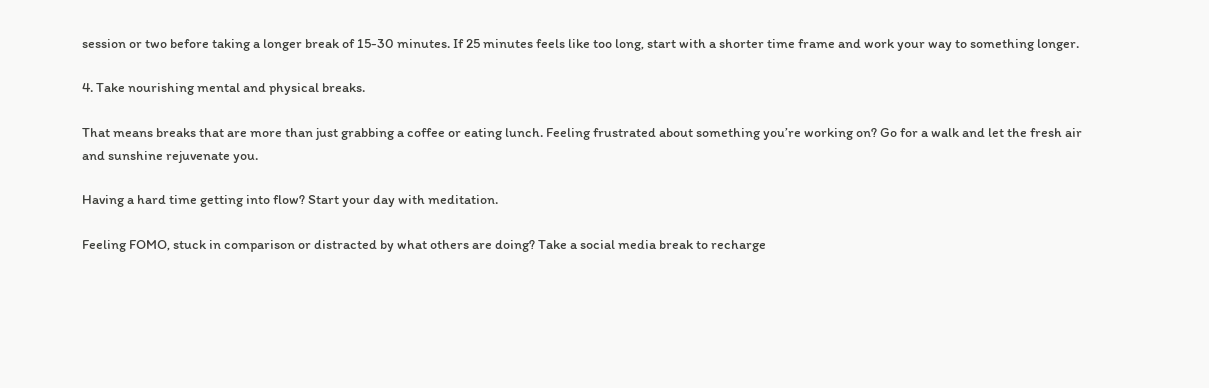session or two before taking a longer break of 15-30 minutes. If 25 minutes feels like too long, start with a shorter time frame and work your way to something longer.

4. Take nourishing mental and physical breaks.

That means breaks that are more than just grabbing a coffee or eating lunch. Feeling frustrated about something you’re working on? Go for a walk and let the fresh air and sunshine rejuvenate you.

Having a hard time getting into flow? Start your day with meditation.

Feeling FOMO, stuck in comparison or distracted by what others are doing? Take a social media break to recharge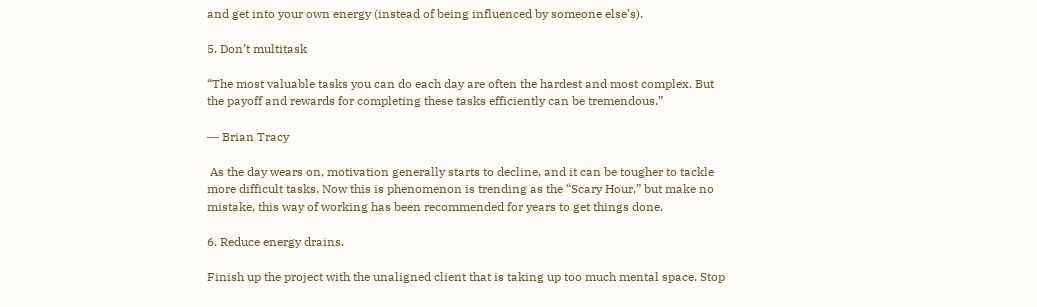and get into your own energy (instead of being influenced by someone else’s).

5. Don’t multitask

“The most valuable tasks you can do each day are often the hardest and most complex. But the payoff and rewards for completing these tasks efficiently can be tremendous.”

― Brian Tracy

 As the day wears on, motivation generally starts to decline, and it can be tougher to tackle more difficult tasks. Now this is phenomenon is trending as the “Scary Hour,” but make no mistake, this way of working has been recommended for years to get things done.

6. Reduce energy drains.

Finish up the project with the unaligned client that is taking up too much mental space. Stop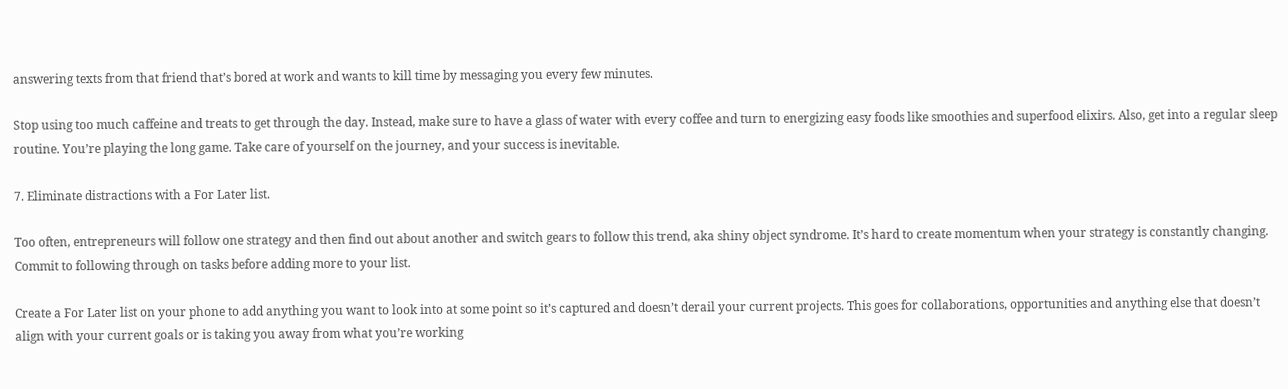answering texts from that friend that’s bored at work and wants to kill time by messaging you every few minutes.

Stop using too much caffeine and treats to get through the day. Instead, make sure to have a glass of water with every coffee and turn to energizing easy foods like smoothies and superfood elixirs. Also, get into a regular sleep routine. You’re playing the long game. Take care of yourself on the journey, and your success is inevitable.

7. Eliminate distractions with a For Later list.

Too often, entrepreneurs will follow one strategy and then find out about another and switch gears to follow this trend, aka shiny object syndrome. It’s hard to create momentum when your strategy is constantly changing. Commit to following through on tasks before adding more to your list.

Create a For Later list on your phone to add anything you want to look into at some point so it’s captured and doesn’t derail your current projects. This goes for collaborations, opportunities and anything else that doesn’t align with your current goals or is taking you away from what you’re working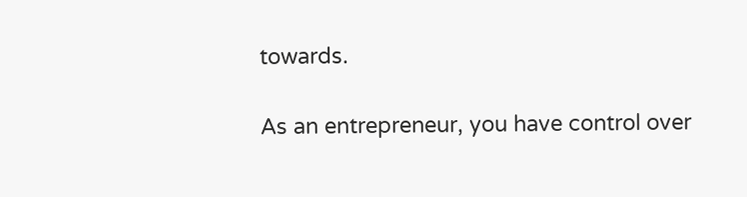towards.

As an entrepreneur, you have control over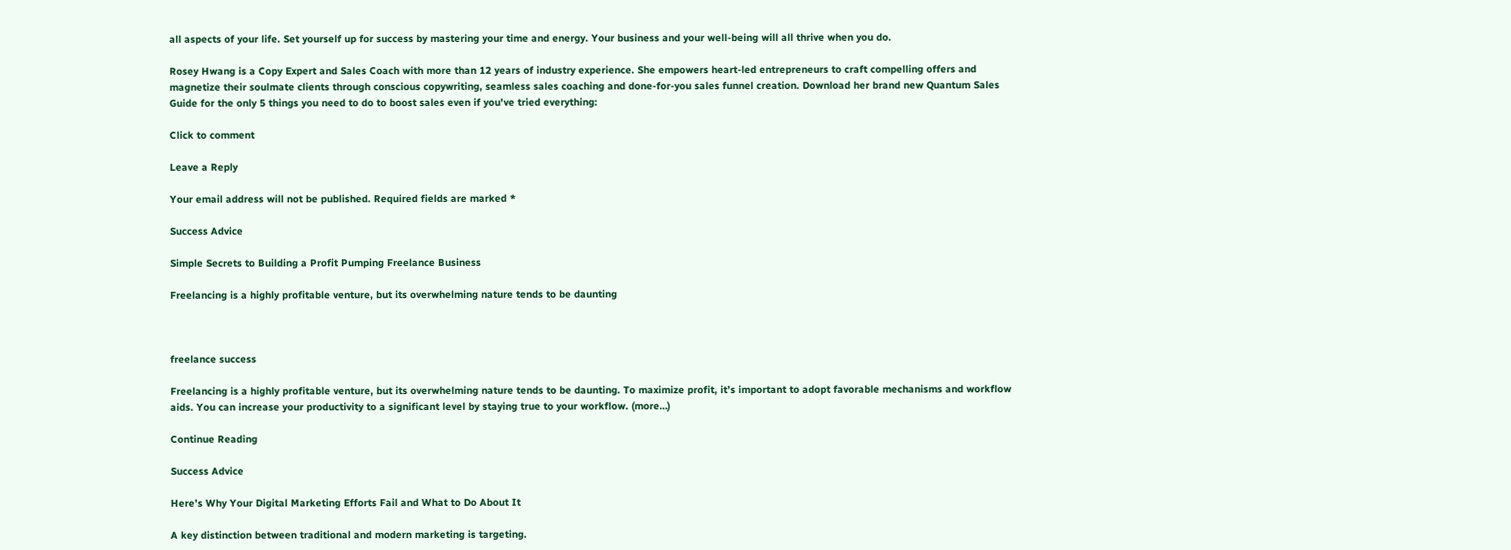all aspects of your life. Set yourself up for success by mastering your time and energy. Your business and your well-being will all thrive when you do.

Rosey Hwang is a Copy Expert and Sales Coach with more than 12 years of industry experience. She empowers heart-led entrepreneurs to craft compelling offers and magnetize their soulmate clients through conscious copywriting, seamless sales coaching and done-for-you sales funnel creation. Download her brand new Quantum Sales Guide for the only 5 things you need to do to boost sales even if you've tried everything:

Click to comment

Leave a Reply

Your email address will not be published. Required fields are marked *

Success Advice

Simple Secrets to Building a Profit Pumping Freelance Business

Freelancing is a highly profitable venture, but its overwhelming nature tends to be daunting



freelance success

Freelancing is a highly profitable venture, but its overwhelming nature tends to be daunting. To maximize profit, it’s important to adopt favorable mechanisms and workflow aids. You can increase your productivity to a significant level by staying true to your workflow. (more…)

Continue Reading

Success Advice

Here’s Why Your Digital Marketing Efforts Fail and What to Do About It

A key distinction between traditional and modern marketing is targeting.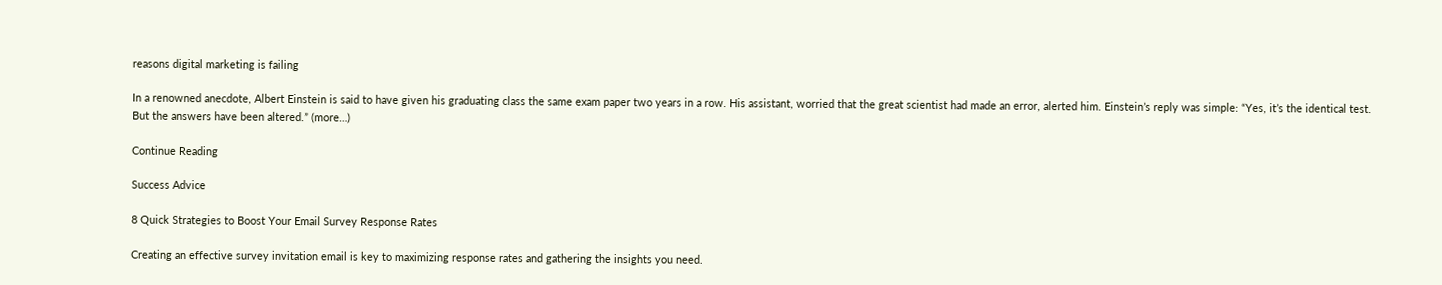reasons digital marketing is failing

In a renowned anecdote, Albert Einstein is said to have given his graduating class the same exam paper two years in a row. His assistant, worried that the great scientist had made an error, alerted him. Einstein’s reply was simple: “Yes, it’s the identical test. But the answers have been altered.” (more…)

Continue Reading

Success Advice

8 Quick Strategies to Boost Your Email Survey Response Rates

Creating an effective survey invitation email is key to maximizing response rates and gathering the insights you need.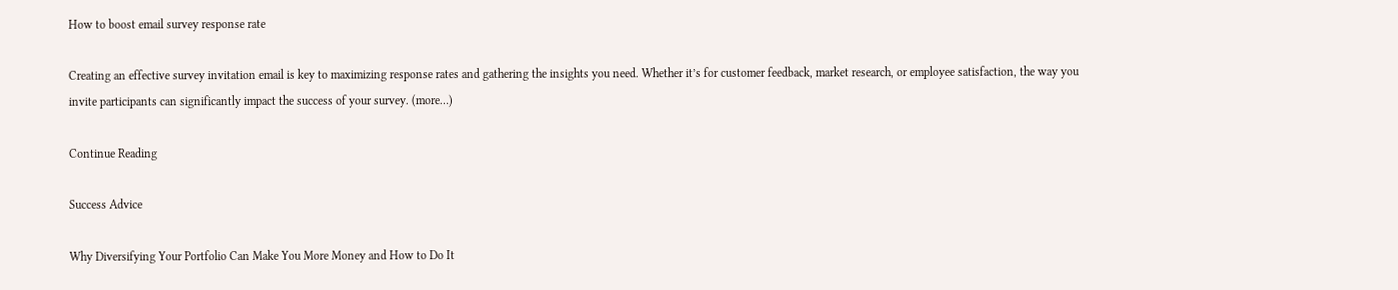How to boost email survey response rate

Creating an effective survey invitation email is key to maximizing response rates and gathering the insights you need. Whether it’s for customer feedback, market research, or employee satisfaction, the way you invite participants can significantly impact the success of your survey. (more…)

Continue Reading

Success Advice

Why Diversifying Your Portfolio Can Make You More Money and How to Do It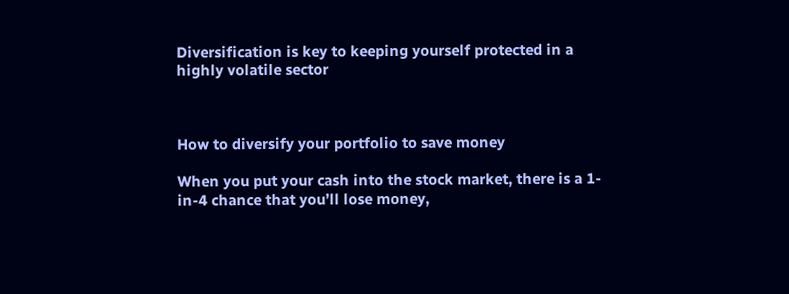Diversification is key to keeping yourself protected in a highly volatile sector



How to diversify your portfolio to save money

When you put your cash into the stock market, there is a 1-in-4 chance that you’ll lose money,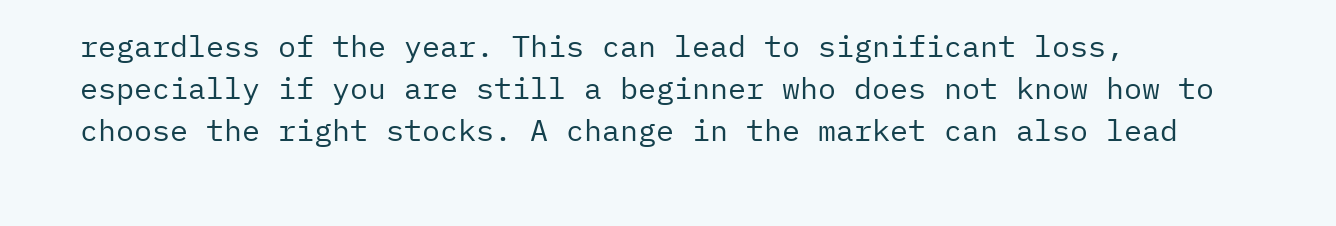regardless of the year. This can lead to significant loss, especially if you are still a beginner who does not know how to choose the right stocks. A change in the market can also lead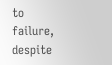to failure, despite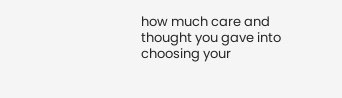how much care and thought you gave into choosing your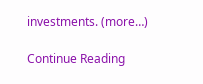investments. (more…)

Continue Reading